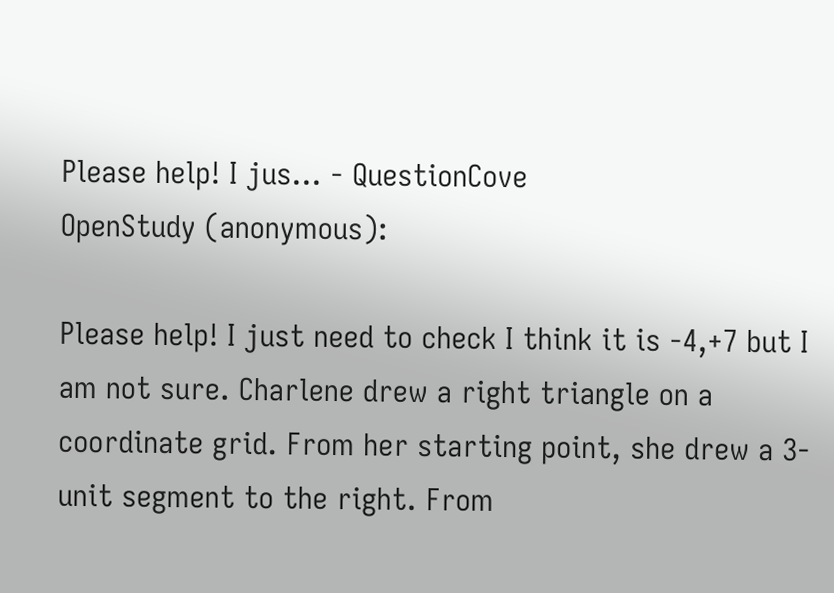Please help! I jus… - QuestionCove
OpenStudy (anonymous):

Please help! I just need to check I think it is -4,+7 but I am not sure. Charlene drew a right triangle on a coordinate grid. From her starting point, she drew a 3-unit segment to the right. From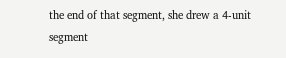the end of that segment, she drew a 4-unit segment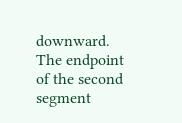downward. The endpoint of the second segment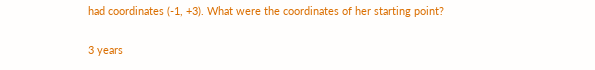had coordinates (-1, +3). What were the coordinates of her starting point?

3 years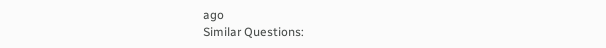ago
Similar Questions: